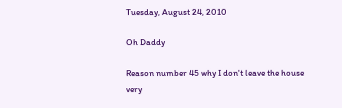Tuesday, August 24, 2010

Oh Daddy

Reason number 45 why I don't leave the house very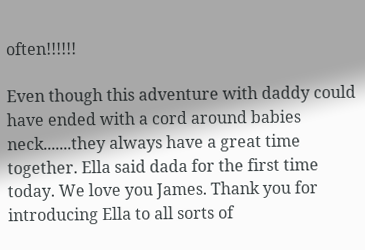often!!!!!!

Even though this adventure with daddy could have ended with a cord around babies neck.......they always have a great time together. Ella said dada for the first time today. We love you James. Thank you for introducing Ella to all sorts of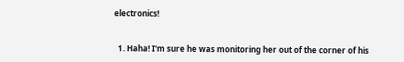electronics!


  1. Haha! I'm sure he was monitoring her out of the corner of his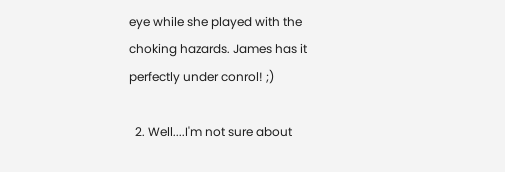eye while she played with the choking hazards. James has it perfectly under conrol! ;)

  2. Well....I'm not sure about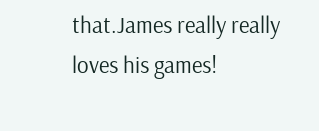that.James really really loves his games!